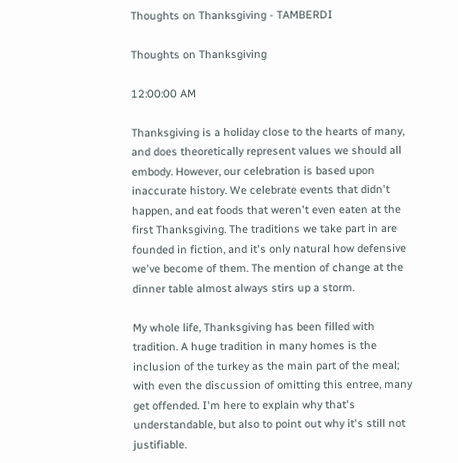Thoughts on Thanksgiving - TAMBERDI

Thoughts on Thanksgiving

12:00:00 AM

Thanksgiving is a holiday close to the hearts of many, and does theoretically represent values we should all embody. However, our celebration is based upon inaccurate history. We celebrate events that didn't happen, and eat foods that weren't even eaten at the first Thanksgiving. The traditions we take part in are founded in fiction, and it's only natural how defensive we've become of them. The mention of change at the dinner table almost always stirs up a storm.

My whole life, Thanksgiving has been filled with tradition. A huge tradition in many homes is the inclusion of the turkey as the main part of the meal; with even the discussion of omitting this entree, many get offended. I'm here to explain why that's understandable, but also to point out why it's still not justifiable.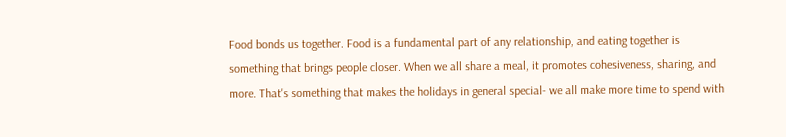Food bonds us together. Food is a fundamental part of any relationship, and eating together is something that brings people closer. When we all share a meal, it promotes cohesiveness, sharing, and more. That's something that makes the holidays in general special- we all make more time to spend with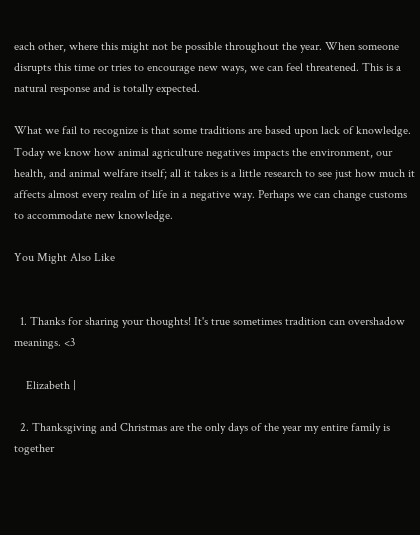each other, where this might not be possible throughout the year. When someone disrupts this time or tries to encourage new ways, we can feel threatened. This is a natural response and is totally expected.

What we fail to recognize is that some traditions are based upon lack of knowledge. Today we know how animal agriculture negatives impacts the environment, our health, and animal welfare itself; all it takes is a little research to see just how much it affects almost every realm of life in a negative way. Perhaps we can change customs to accommodate new knowledge.

You Might Also Like


  1. Thanks for sharing your thoughts! It's true sometimes tradition can overshadow meanings. <3

    Elizabeth |

  2. Thanksgiving and Christmas are the only days of the year my entire family is together